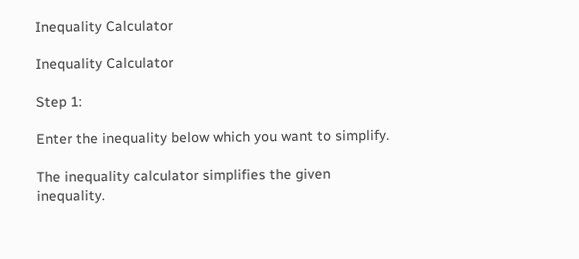Inequality Calculator

Inequality Calculator

Step 1:

Enter the inequality below which you want to simplify.

The inequality calculator simplifies the given inequality.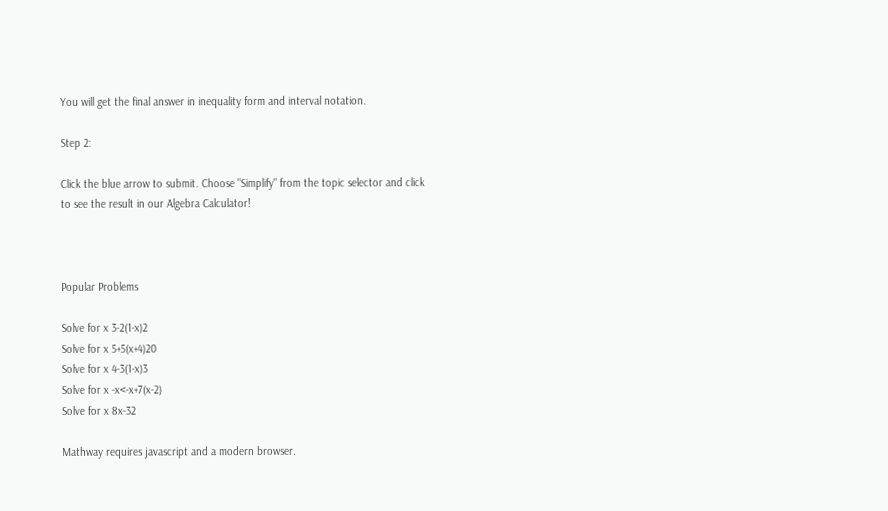You will get the final answer in inequality form and interval notation.

Step 2:

Click the blue arrow to submit. Choose "Simplify" from the topic selector and click to see the result in our Algebra Calculator!



Popular Problems

Solve for x 3-2(1-x)2
Solve for x 5+5(x+4)20
Solve for x 4-3(1-x)3
Solve for x -x<-x+7(x-2)
Solve for x 8x-32

Mathway requires javascript and a modern browser.